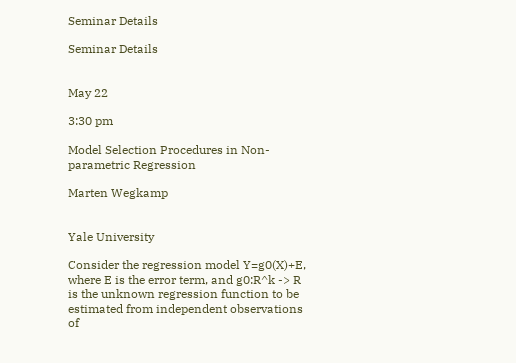Seminar Details

Seminar Details


May 22

3:30 pm

Model Selection Procedures in Non-parametric Regression

Marten Wegkamp


Yale University

Consider the regression model Y=g0(X)+E, where E is the error term, and g0:R^k -> R is the unknown regression function to be estimated from independent observations of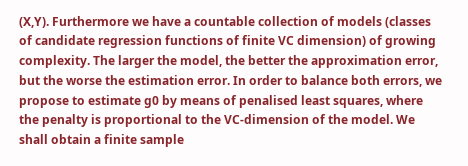(X,Y). Furthermore we have a countable collection of models (classes of candidate regression functions of finite VC dimension) of growing complexity. The larger the model, the better the approximation error, but the worse the estimation error. In order to balance both errors, we propose to estimate g0 by means of penalised least squares, where the penalty is proportional to the VC-dimension of the model. We shall obtain a finite sample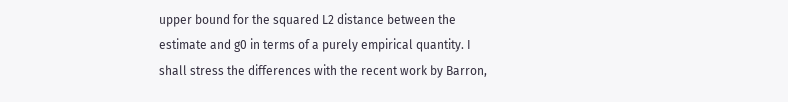upper bound for the squared L2 distance between the estimate and g0 in terms of a purely empirical quantity. I shall stress the differences with the recent work by Barron,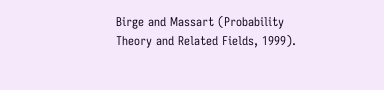Birge and Massart (Probability Theory and Related Fields, 1999).